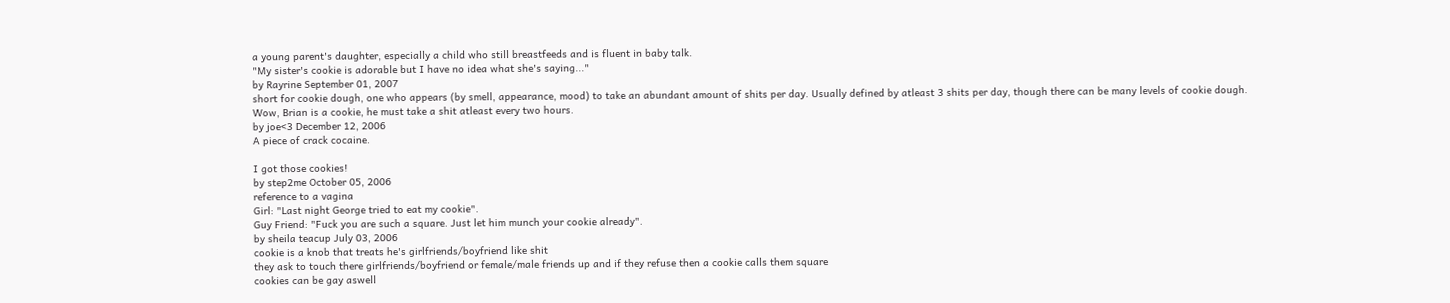a young parent's daughter, especially a child who still breastfeeds and is fluent in baby talk.
"My sister's cookie is adorable but I have no idea what she's saying..."
by Rayrine September 01, 2007
short for cookie dough, one who appears (by smell, appearance, mood) to take an abundant amount of shits per day. Usually defined by atleast 3 shits per day, though there can be many levels of cookie dough.
Wow, Brian is a cookie, he must take a shit atleast every two hours.
by joe<3 December 12, 2006
A piece of crack cocaine.

I got those cookies!
by step2me October 05, 2006
reference to a vagina
Girl: "Last night George tried to eat my cookie".
Guy Friend: "Fuck you are such a square. Just let him munch your cookie already".
by sheila teacup July 03, 2006
cookie is a knob that treats he's girlfriends/boyfriend like shit
they ask to touch there girlfriends/boyfriend or female/male friends up and if they refuse then a cookie calls them square
cookies can be gay aswell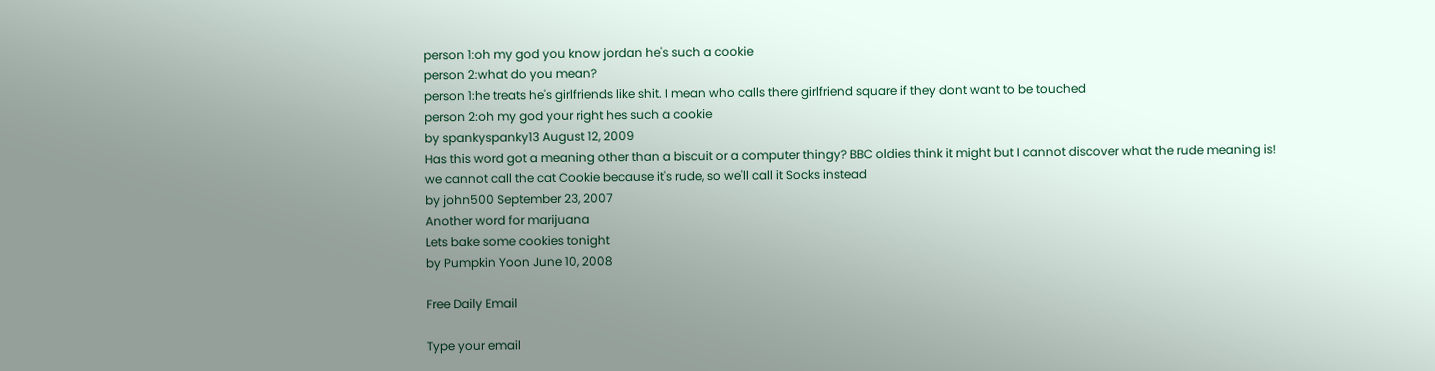person 1:oh my god you know jordan he's such a cookie
person 2:what do you mean?
person 1:he treats he's girlfriends like shit. I mean who calls there girlfriend square if they dont want to be touched
person 2:oh my god your right hes such a cookie
by spankyspanky13 August 12, 2009
Has this word got a meaning other than a biscuit or a computer thingy? BBC oldies think it might but I cannot discover what the rude meaning is!
we cannot call the cat Cookie because it's rude, so we'll call it Socks instead
by john500 September 23, 2007
Another word for marijuana
Lets bake some cookies tonight
by Pumpkin Yoon June 10, 2008

Free Daily Email

Type your email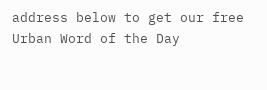address below to get our free Urban Word of the Day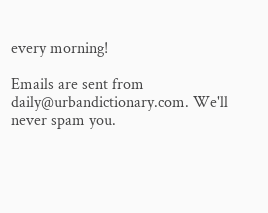every morning!

Emails are sent from daily@urbandictionary.com. We'll never spam you.